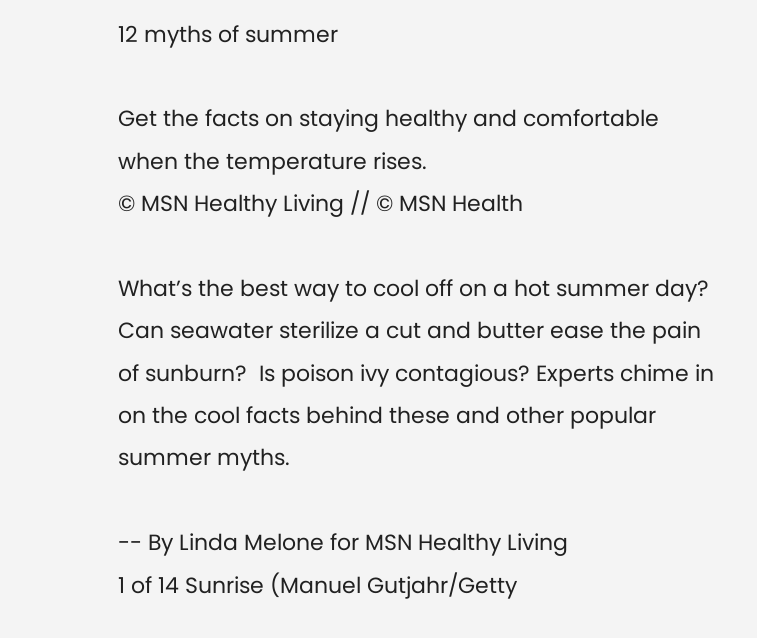12 myths of summer

Get the facts on staying healthy and comfortable when the temperature rises.
© MSN Healthy Living // © MSN Health

What’s the best way to cool off on a hot summer day? Can seawater sterilize a cut and butter ease the pain of sunburn?  Is poison ivy contagious? Experts chime in on the cool facts behind these and other popular summer myths.

-- By Linda Melone for MSN Healthy Living
1 of 14 Sunrise (Manuel Gutjahr/Getty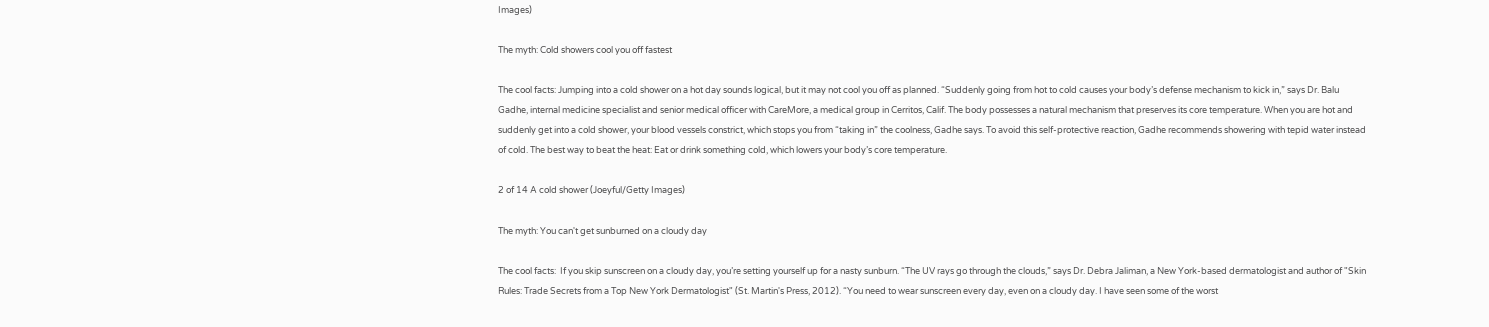Images)

The myth: Cold showers cool you off fastest

The cool facts: Jumping into a cold shower on a hot day sounds logical, but it may not cool you off as planned. “Suddenly going from hot to cold causes your body’s defense mechanism to kick in,” says Dr. Balu Gadhe, internal medicine specialist and senior medical officer with CareMore, a medical group in Cerritos, Calif. The body possesses a natural mechanism that preserves its core temperature. When you are hot and suddenly get into a cold shower, your blood vessels constrict, which stops you from “taking in” the coolness, Gadhe says. To avoid this self-protective reaction, Gadhe recommends showering with tepid water instead of cold. The best way to beat the heat: Eat or drink something cold, which lowers your body’s core temperature.

2 of 14 A cold shower (Joeyful/Getty Images)

The myth: You can't get sunburned on a cloudy day

The cool facts:  If you skip sunscreen on a cloudy day, you’re setting yourself up for a nasty sunburn. “The UV rays go through the clouds,” says Dr. Debra Jaliman, a New York-based dermatologist and author of "Skin Rules: Trade Secrets from a Top New York Dermatologist" (St. Martin's Press, 2012). “You need to wear sunscreen every day, even on a cloudy day. I have seen some of the worst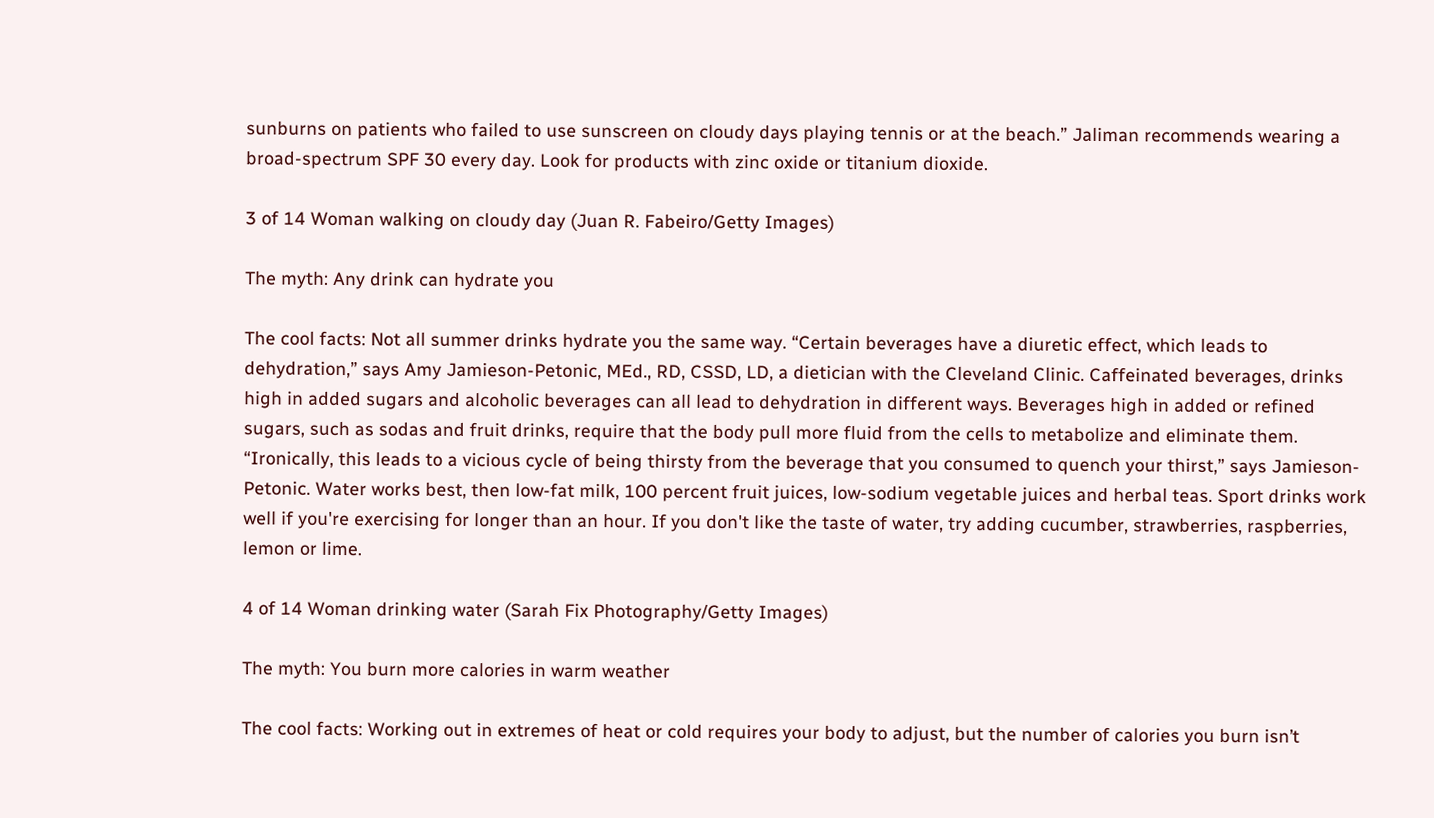sunburns on patients who failed to use sunscreen on cloudy days playing tennis or at the beach.” Jaliman recommends wearing a broad-spectrum SPF 30 every day. Look for products with zinc oxide or titanium dioxide.

3 of 14 Woman walking on cloudy day (Juan R. Fabeiro/Getty Images)

The myth: Any drink can hydrate you

The cool facts: Not all summer drinks hydrate you the same way. “Certain beverages have a diuretic effect, which leads to dehydration,” says Amy Jamieson-Petonic, MEd., RD, CSSD, LD, a dietician with the Cleveland Clinic. Caffeinated beverages, drinks high in added sugars and alcoholic beverages can all lead to dehydration in different ways. Beverages high in added or refined sugars, such as sodas and fruit drinks, require that the body pull more fluid from the cells to metabolize and eliminate them. “Ironically, this leads to a vicious cycle of being thirsty from the beverage that you consumed to quench your thirst,” says Jamieson-Petonic. Water works best, then low-fat milk, 100 percent fruit juices, low-sodium vegetable juices and herbal teas. Sport drinks work well if you're exercising for longer than an hour. If you don't like the taste of water, try adding cucumber, strawberries, raspberries, lemon or lime.

4 of 14 Woman drinking water (Sarah Fix Photography/Getty Images)

The myth: You burn more calories in warm weather

The cool facts: Working out in extremes of heat or cold requires your body to adjust, but the number of calories you burn isn’t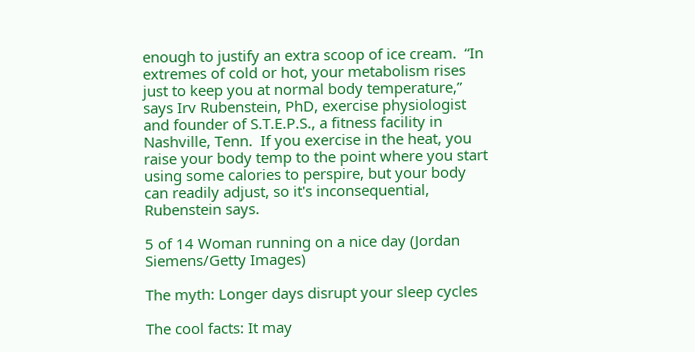enough to justify an extra scoop of ice cream.  “In extremes of cold or hot, your metabolism rises just to keep you at normal body temperature,” says Irv Rubenstein, PhD, exercise physiologist and founder of S.T.E.P.S., a fitness facility in Nashville, Tenn.  If you exercise in the heat, you raise your body temp to the point where you start using some calories to perspire, but your body can readily adjust, so it's inconsequential, Rubenstein says.

5 of 14 Woman running on a nice day (Jordan Siemens/Getty Images)

The myth: Longer days disrupt your sleep cycles

The cool facts: It may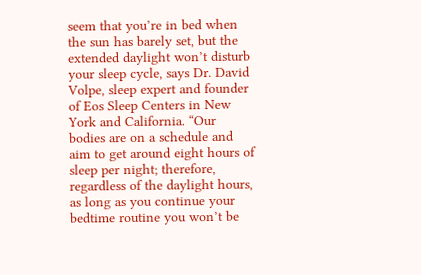seem that you’re in bed when the sun has barely set, but the extended daylight won’t disturb your sleep cycle, says Dr. David Volpe, sleep expert and founder of Eos Sleep Centers in New York and California. “Our bodies are on a schedule and aim to get around eight hours of sleep per night; therefore, regardless of the daylight hours, as long as you continue your bedtime routine you won’t be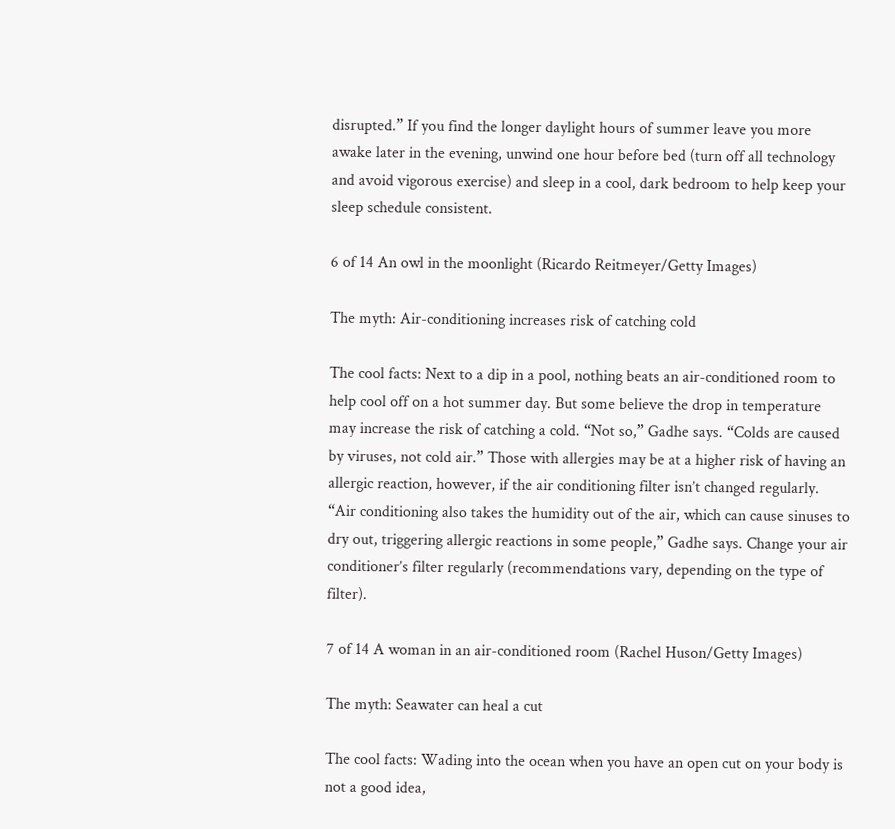disrupted.” If you find the longer daylight hours of summer leave you more awake later in the evening, unwind one hour before bed (turn off all technology and avoid vigorous exercise) and sleep in a cool, dark bedroom to help keep your sleep schedule consistent.

6 of 14 An owl in the moonlight (Ricardo Reitmeyer/Getty Images)

The myth: Air-conditioning increases risk of catching cold

The cool facts: Next to a dip in a pool, nothing beats an air-conditioned room to help cool off on a hot summer day. But some believe the drop in temperature may increase the risk of catching a cold. “Not so,” Gadhe says. “Colds are caused by viruses, not cold air.” Those with allergies may be at a higher risk of having an allergic reaction, however, if the air conditioning filter isn’t changed regularly. “Air conditioning also takes the humidity out of the air, which can cause sinuses to dry out, triggering allergic reactions in some people,” Gadhe says. Change your air conditioner’s filter regularly (recommendations vary, depending on the type of filter).

7 of 14 A woman in an air-conditioned room (Rachel Huson/Getty Images)

The myth: Seawater can heal a cut

The cool facts: Wading into the ocean when you have an open cut on your body is not a good idea,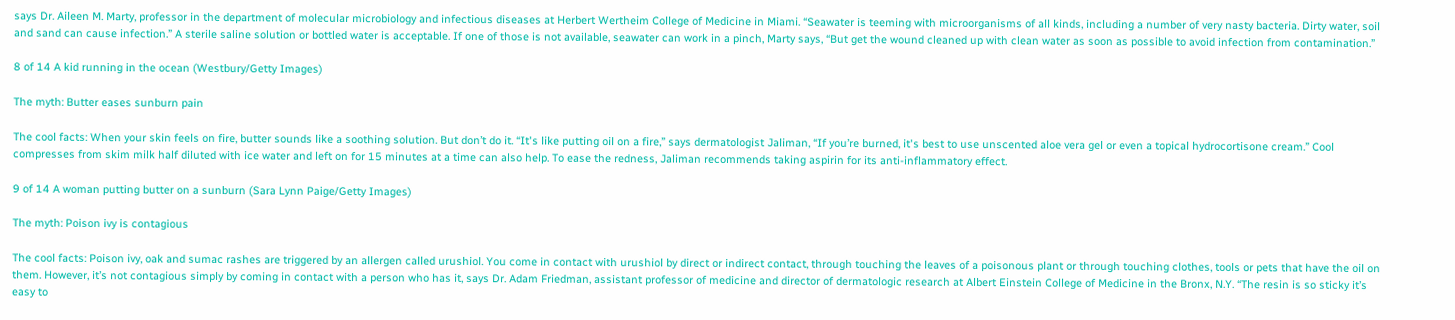says Dr. Aileen M. Marty, professor in the department of molecular microbiology and infectious diseases at Herbert Wertheim College of Medicine in Miami. “Seawater is teeming with microorganisms of all kinds, including a number of very nasty bacteria. Dirty water, soil and sand can cause infection.” A sterile saline solution or bottled water is acceptable. If one of those is not available, seawater can work in a pinch, Marty says, “But get the wound cleaned up with clean water as soon as possible to avoid infection from contamination.”

8 of 14 A kid running in the ocean (Westbury/Getty Images)

The myth: Butter eases sunburn pain

The cool facts: When your skin feels on fire, butter sounds like a soothing solution. But don’t do it. “It's like putting oil on a fire,” says dermatologist Jaliman, “If you’re burned, it's best to use unscented aloe vera gel or even a topical hydrocortisone cream.” Cool compresses from skim milk half diluted with ice water and left on for 15 minutes at a time can also help. To ease the redness, Jaliman recommends taking aspirin for its anti-inflammatory effect.

9 of 14 A woman putting butter on a sunburn (Sara Lynn Paige/Getty Images)

The myth: Poison ivy is contagious

The cool facts: Poison ivy, oak and sumac rashes are triggered by an allergen called urushiol. You come in contact with urushiol by direct or indirect contact, through touching the leaves of a poisonous plant or through touching clothes, tools or pets that have the oil on them. However, it’s not contagious simply by coming in contact with a person who has it, says Dr. Adam Friedman, assistant professor of medicine and director of dermatologic research at Albert Einstein College of Medicine in the Bronx, N.Y. “The resin is so sticky it’s easy to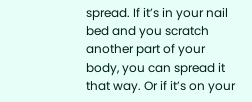spread. If it’s in your nail bed and you scratch another part of your body, you can spread it that way. Or if it’s on your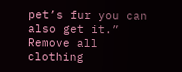pet’s fur you can also get it.” Remove all clothing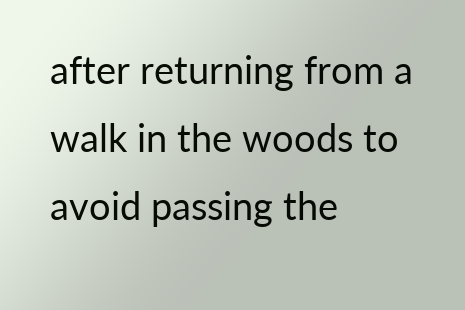after returning from a walk in the woods to avoid passing the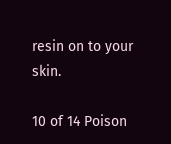resin on to your skin.

10 of 14 Poison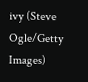ivy (Steve Ogle/Getty Images)